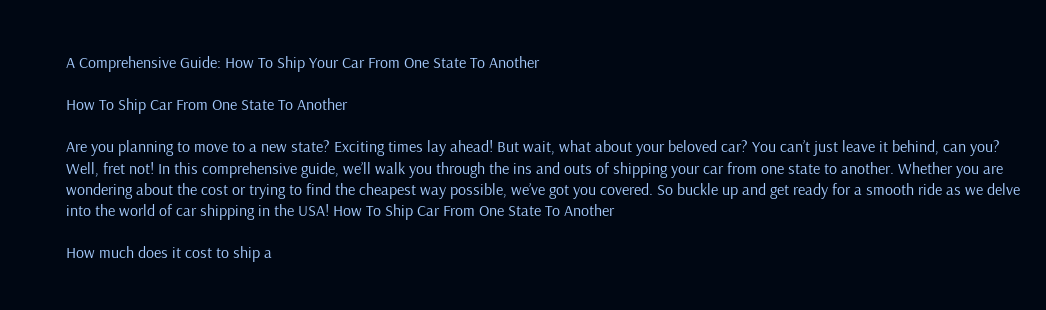A Comprehensive Guide: How To Ship Your Car From One State To Another

How To Ship Car From One State To Another

Are you planning to move to a new state? Exciting times lay ahead! But wait, what about your beloved car? You can’t just leave it behind, can you? Well, fret not! In this comprehensive guide, we’ll walk you through the ins and outs of shipping your car from one state to another. Whether you are wondering about the cost or trying to find the cheapest way possible, we’ve got you covered. So buckle up and get ready for a smooth ride as we delve into the world of car shipping in the USA! How To Ship Car From One State To Another

How much does it cost to ship a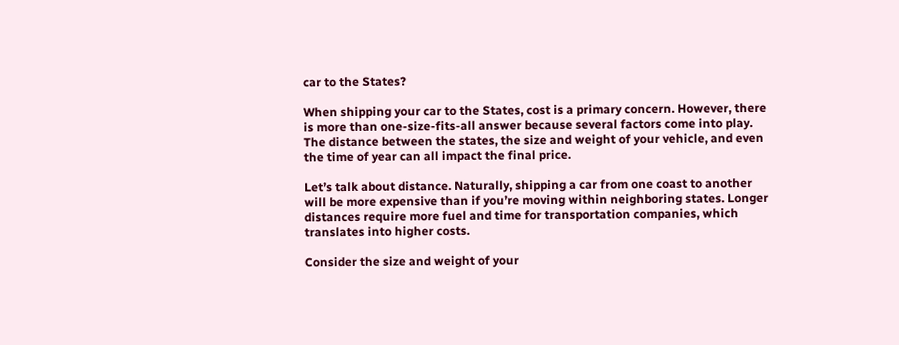car to the States?

When shipping your car to the States, cost is a primary concern. However, there is more than one-size-fits-all answer because several factors come into play. The distance between the states, the size and weight of your vehicle, and even the time of year can all impact the final price.

Let’s talk about distance. Naturally, shipping a car from one coast to another will be more expensive than if you’re moving within neighboring states. Longer distances require more fuel and time for transportation companies, which translates into higher costs.

Consider the size and weight of your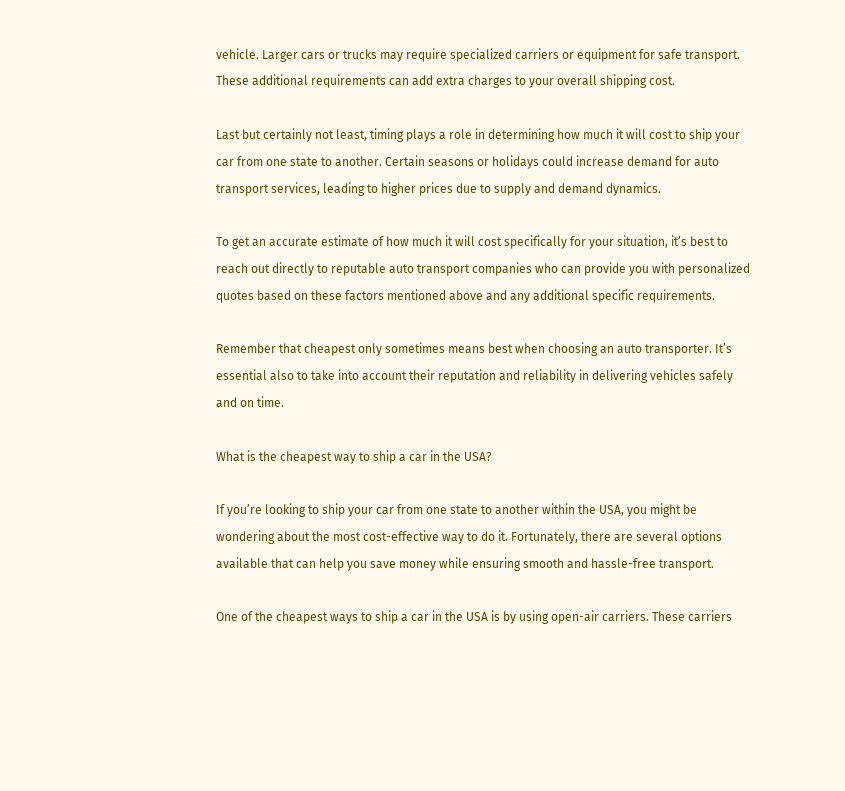vehicle. Larger cars or trucks may require specialized carriers or equipment for safe transport. These additional requirements can add extra charges to your overall shipping cost.

Last but certainly not least, timing plays a role in determining how much it will cost to ship your car from one state to another. Certain seasons or holidays could increase demand for auto transport services, leading to higher prices due to supply and demand dynamics.

To get an accurate estimate of how much it will cost specifically for your situation, it’s best to reach out directly to reputable auto transport companies who can provide you with personalized quotes based on these factors mentioned above and any additional specific requirements.

Remember that cheapest only sometimes means best when choosing an auto transporter. It’s essential also to take into account their reputation and reliability in delivering vehicles safely and on time.

What is the cheapest way to ship a car in the USA?

If you’re looking to ship your car from one state to another within the USA, you might be wondering about the most cost-effective way to do it. Fortunately, there are several options available that can help you save money while ensuring smooth and hassle-free transport.

One of the cheapest ways to ship a car in the USA is by using open-air carriers. These carriers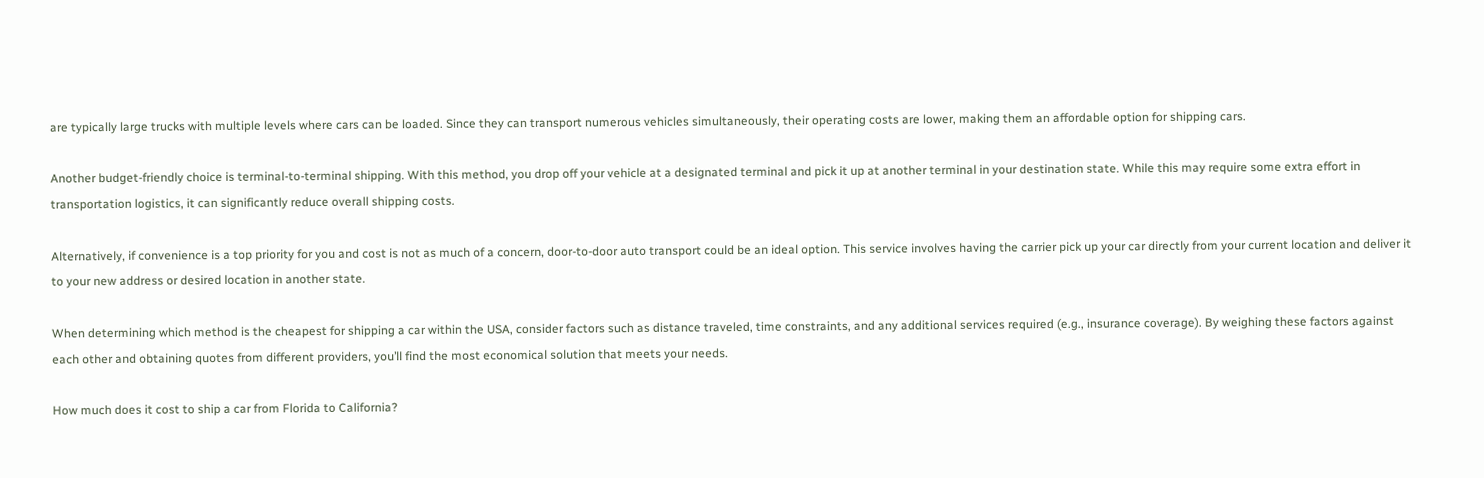are typically large trucks with multiple levels where cars can be loaded. Since they can transport numerous vehicles simultaneously, their operating costs are lower, making them an affordable option for shipping cars.

Another budget-friendly choice is terminal-to-terminal shipping. With this method, you drop off your vehicle at a designated terminal and pick it up at another terminal in your destination state. While this may require some extra effort in transportation logistics, it can significantly reduce overall shipping costs.

Alternatively, if convenience is a top priority for you and cost is not as much of a concern, door-to-door auto transport could be an ideal option. This service involves having the carrier pick up your car directly from your current location and deliver it to your new address or desired location in another state.

When determining which method is the cheapest for shipping a car within the USA, consider factors such as distance traveled, time constraints, and any additional services required (e.g., insurance coverage). By weighing these factors against each other and obtaining quotes from different providers, you’ll find the most economical solution that meets your needs.

How much does it cost to ship a car from Florida to California?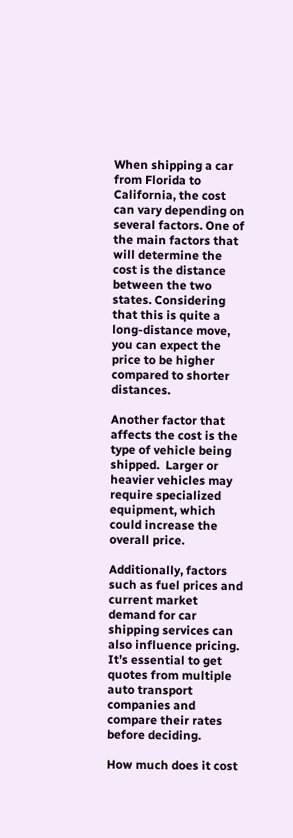When shipping a car from Florida to California, the cost can vary depending on several factors. One of the main factors that will determine the cost is the distance between the two states. Considering that this is quite a long-distance move, you can expect the price to be higher compared to shorter distances.

Another factor that affects the cost is the type of vehicle being shipped.  Larger or heavier vehicles may require specialized equipment, which could increase the overall price.

Additionally, factors such as fuel prices and current market demand for car shipping services can also influence pricing. It’s essential to get quotes from multiple auto transport companies and compare their rates before deciding.

How much does it cost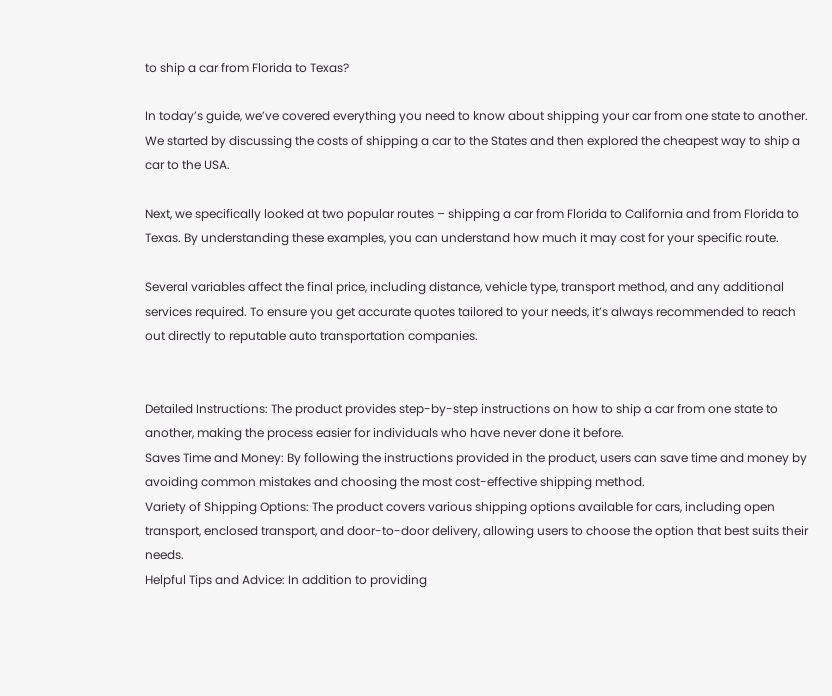to ship a car from Florida to Texas?

In today’s guide, we’ve covered everything you need to know about shipping your car from one state to another. We started by discussing the costs of shipping a car to the States and then explored the cheapest way to ship a car to the USA.

Next, we specifically looked at two popular routes – shipping a car from Florida to California and from Florida to Texas. By understanding these examples, you can understand how much it may cost for your specific route.

Several variables affect the final price, including distance, vehicle type, transport method, and any additional services required. To ensure you get accurate quotes tailored to your needs, it’s always recommended to reach out directly to reputable auto transportation companies.


Detailed Instructions: The product provides step-by-step instructions on how to ship a car from one state to another, making the process easier for individuals who have never done it before.
Saves Time and Money: By following the instructions provided in the product, users can save time and money by avoiding common mistakes and choosing the most cost-effective shipping method.
Variety of Shipping Options: The product covers various shipping options available for cars, including open transport, enclosed transport, and door-to-door delivery, allowing users to choose the option that best suits their needs.
Helpful Tips and Advice: In addition to providing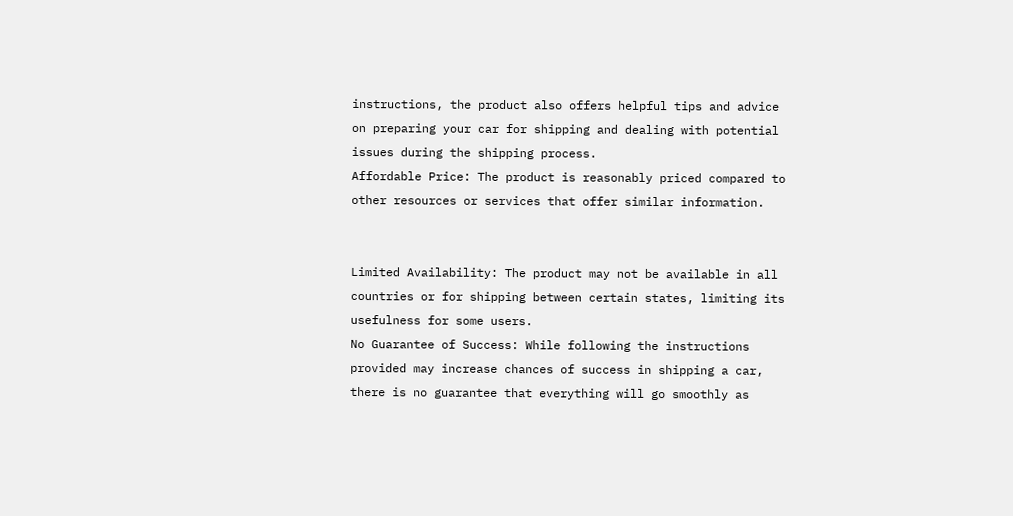instructions, the product also offers helpful tips and advice on preparing your car for shipping and dealing with potential issues during the shipping process.
Affordable Price: The product is reasonably priced compared to other resources or services that offer similar information.


Limited Availability: The product may not be available in all countries or for shipping between certain states, limiting its usefulness for some users.
No Guarantee of Success: While following the instructions provided may increase chances of success in shipping a car, there is no guarantee that everything will go smoothly as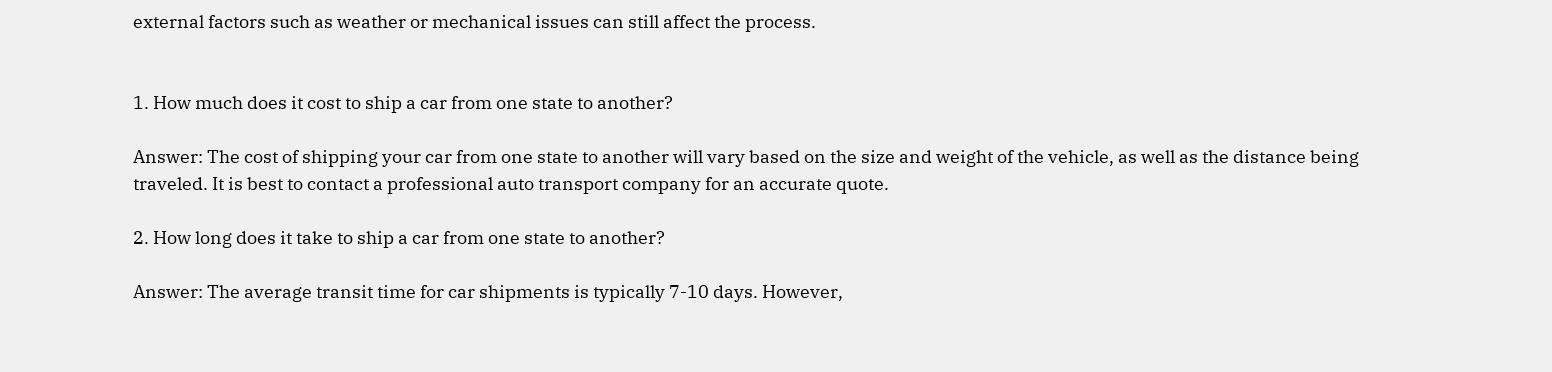external factors such as weather or mechanical issues can still affect the process.


1. How much does it cost to ship a car from one state to another?

Answer: The cost of shipping your car from one state to another will vary based on the size and weight of the vehicle, as well as the distance being traveled. It is best to contact a professional auto transport company for an accurate quote.

2. How long does it take to ship a car from one state to another?

Answer: The average transit time for car shipments is typically 7-10 days. However,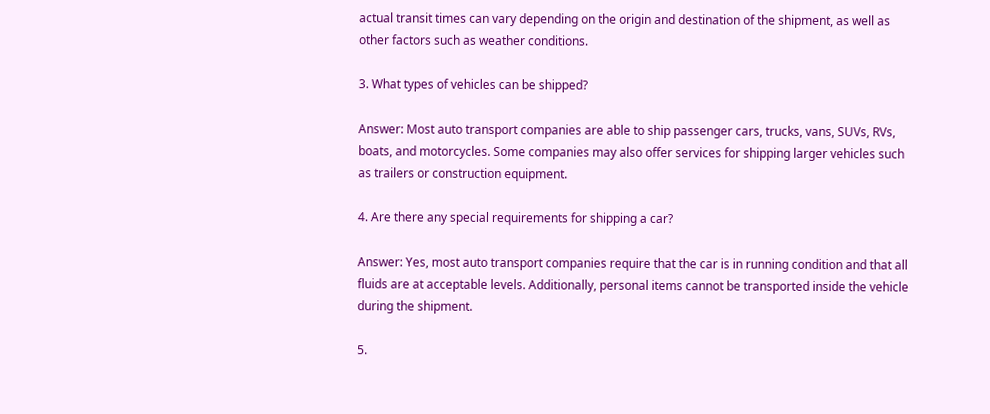actual transit times can vary depending on the origin and destination of the shipment, as well as other factors such as weather conditions.

3. What types of vehicles can be shipped?

Answer: Most auto transport companies are able to ship passenger cars, trucks, vans, SUVs, RVs, boats, and motorcycles. Some companies may also offer services for shipping larger vehicles such as trailers or construction equipment.

4. Are there any special requirements for shipping a car?

Answer: Yes, most auto transport companies require that the car is in running condition and that all fluids are at acceptable levels. Additionally, personal items cannot be transported inside the vehicle during the shipment.

5.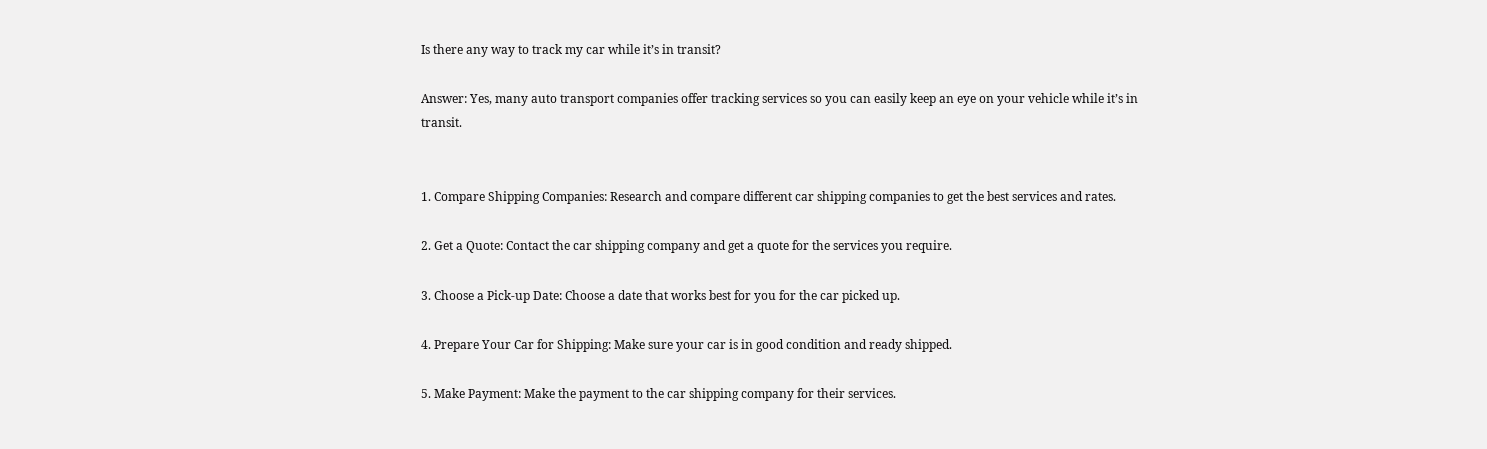Is there any way to track my car while it’s in transit?

Answer: Yes, many auto transport companies offer tracking services so you can easily keep an eye on your vehicle while it’s in transit.


1. Compare Shipping Companies: Research and compare different car shipping companies to get the best services and rates.

2. Get a Quote: Contact the car shipping company and get a quote for the services you require.

3. Choose a Pick-up Date: Choose a date that works best for you for the car picked up.

4. Prepare Your Car for Shipping: Make sure your car is in good condition and ready shipped.

5. Make Payment: Make the payment to the car shipping company for their services.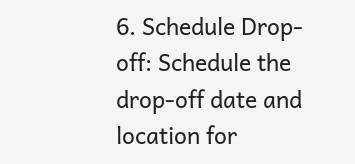6. Schedule Drop-off: Schedule the drop-off date and location for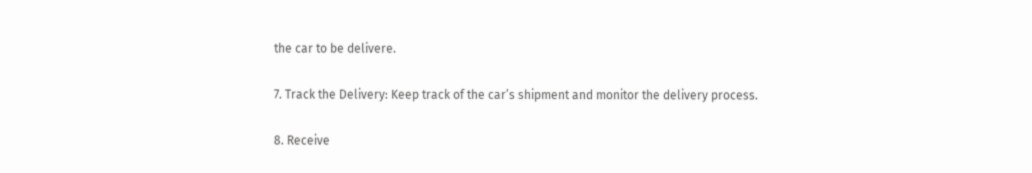the car to be delivere.

7. Track the Delivery: Keep track of the car’s shipment and monitor the delivery process.

8. Receive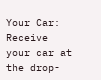Your Car: Receive your car at the drop-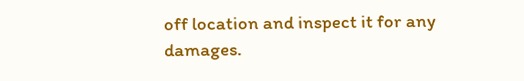off location and inspect it for any damages.